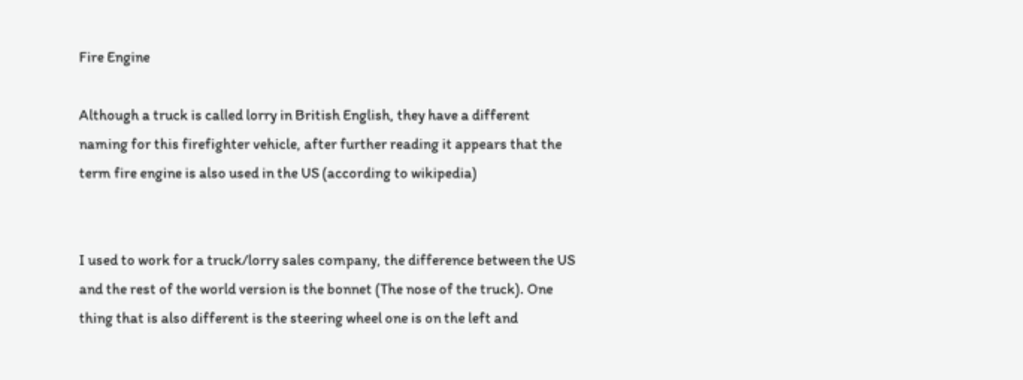Fire Engine

Although a truck is called lorry in British English, they have a different naming for this firefighter vehicle, after further reading it appears that the term fire engine is also used in the US (according to wikipedia)


I used to work for a truck/lorry sales company, the difference between the US and the rest of the world version is the bonnet (The nose of the truck). One thing that is also different is the steering wheel one is on the left and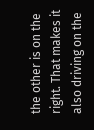the other is on the right. That makes it also driving on the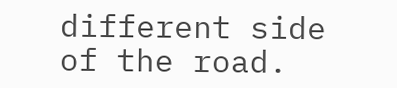different side of the road.